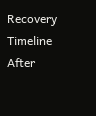Recovery Timeline After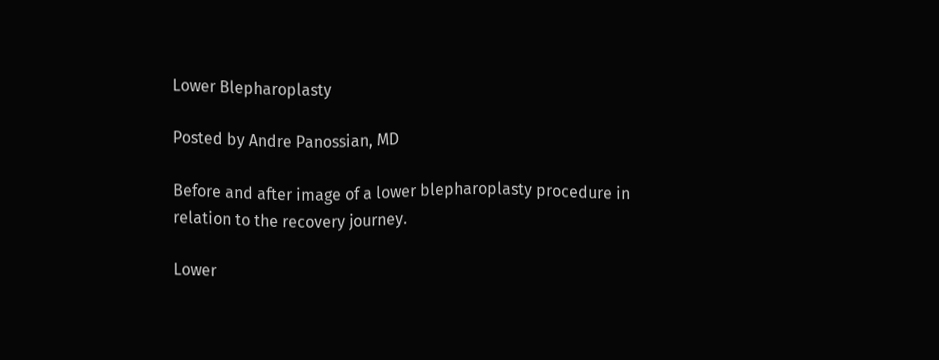Lower Blepharoplasty

Posted by Andre Panossian, MD

Before and after image of a lower blepharoplasty procedure in relation to the recovery journey.

Lower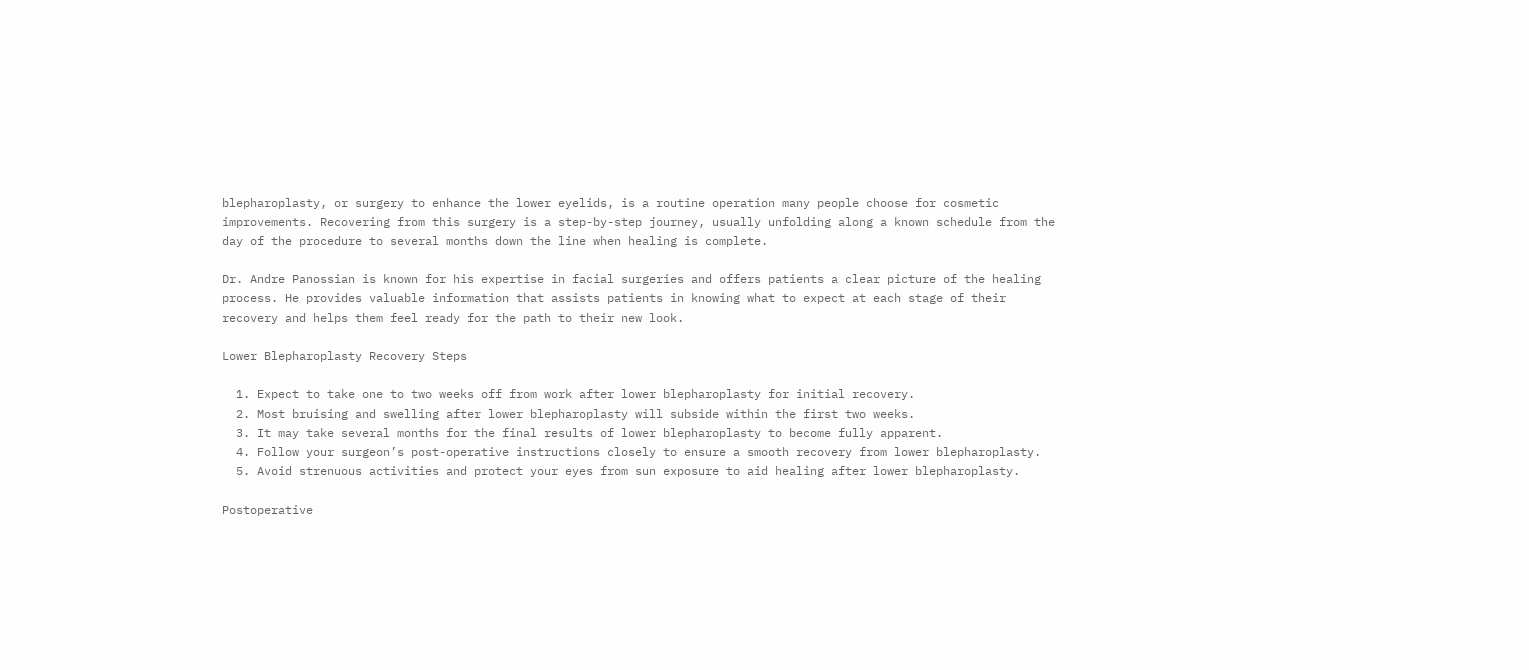blepharoplasty, or surgery to enhance the lower eyelids, is a routine operation many people choose for cosmetic improvements. Recovering from this surgery is a step-by-step journey, usually unfolding along a known schedule from the day of the procedure to several months down the line when healing is complete.

Dr. Andre Panossian is known for his expertise in facial surgeries and offers patients a clear picture of the healing process. He provides valuable information that assists patients in knowing what to expect at each stage of their recovery and helps them feel ready for the path to their new look.

Lower Blepharoplasty Recovery Steps

  1. Expect to take one to two weeks off from work after lower blepharoplasty for initial recovery.
  2. Most bruising and swelling after lower blepharoplasty will subside within the first two weeks.
  3. It may take several months for the final results of lower blepharoplasty to become fully apparent.
  4. Follow your surgeon’s post-operative instructions closely to ensure a smooth recovery from lower blepharoplasty.
  5. Avoid strenuous activities and protect your eyes from sun exposure to aid healing after lower blepharoplasty.

Postoperative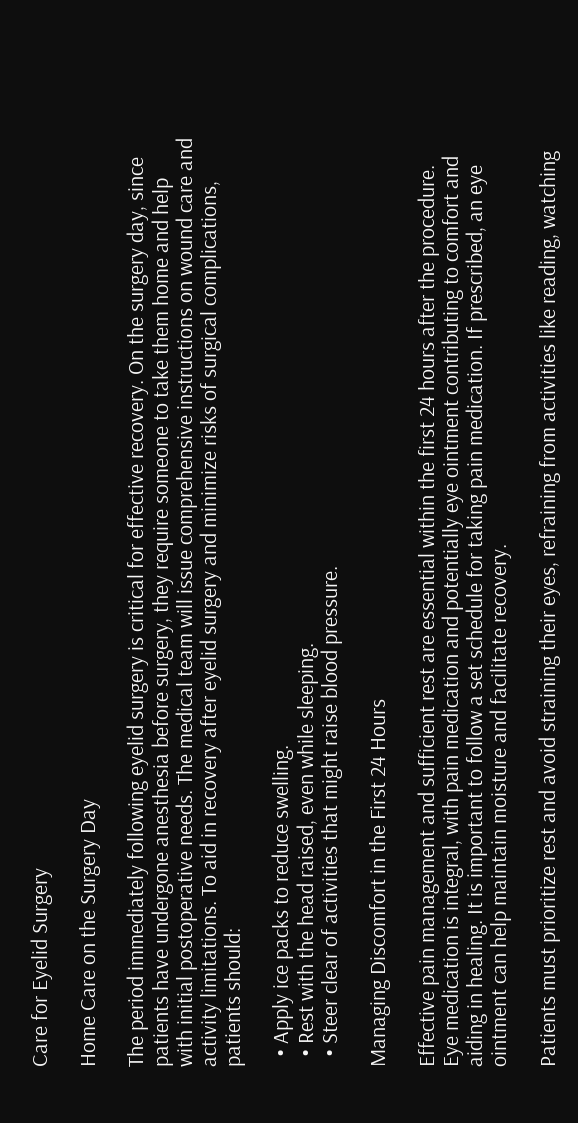Care for Eyelid Surgery

Home Care on the Surgery Day

The period immediately following eyelid surgery is critical for effective recovery. On the surgery day, since patients have undergone anesthesia before surgery, they require someone to take them home and help with initial postoperative needs. The medical team will issue comprehensive instructions on wound care and activity limitations. To aid in recovery after eyelid surgery and minimize risks of surgical complications, patients should:

  • Apply ice packs to reduce swelling.
  • Rest with the head raised, even while sleeping.
  • Steer clear of activities that might raise blood pressure.

Managing Discomfort in the First 24 Hours

Effective pain management and sufficient rest are essential within the first 24 hours after the procedure. Eye medication is integral, with pain medication and potentially eye ointment contributing to comfort and aiding in healing. It is important to follow a set schedule for taking pain medication. If prescribed, an eye ointment can help maintain moisture and facilitate recovery.

Patients must prioritize rest and avoid straining their eyes, refraining from activities like reading, watching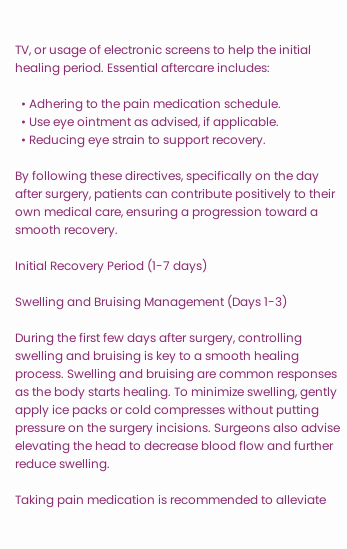TV, or usage of electronic screens to help the initial healing period. Essential aftercare includes:

  • Adhering to the pain medication schedule.
  • Use eye ointment as advised, if applicable.
  • Reducing eye strain to support recovery.

By following these directives, specifically on the day after surgery, patients can contribute positively to their own medical care, ensuring a progression toward a smooth recovery.

Initial Recovery Period (1-7 days)

Swelling and Bruising Management (Days 1-3)

During the first few days after surgery, controlling swelling and bruising is key to a smooth healing process. Swelling and bruising are common responses as the body starts healing. To minimize swelling, gently apply ice packs or cold compresses without putting pressure on the surgery incisions. Surgeons also advise elevating the head to decrease blood flow and further reduce swelling.

Taking pain medication is recommended to alleviate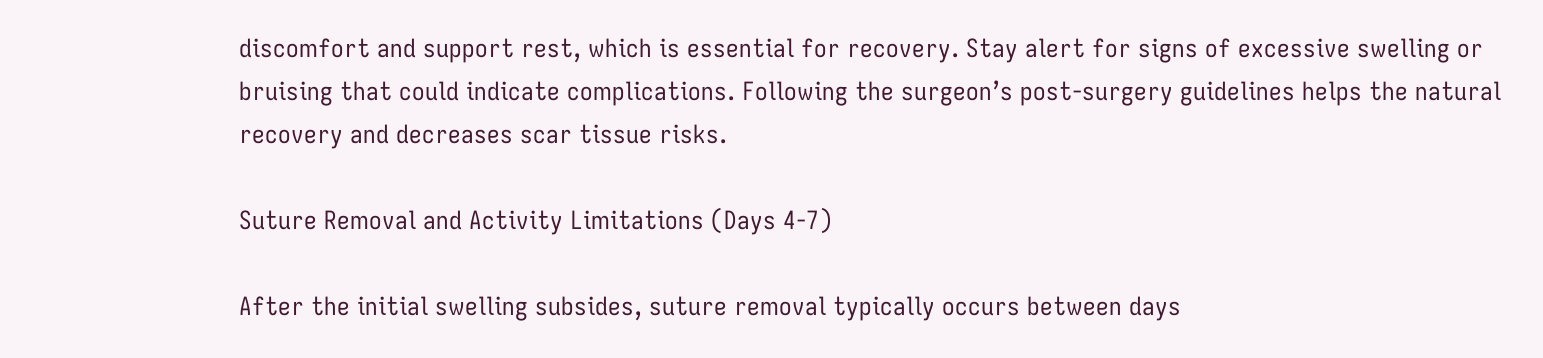discomfort and support rest, which is essential for recovery. Stay alert for signs of excessive swelling or bruising that could indicate complications. Following the surgeon’s post-surgery guidelines helps the natural recovery and decreases scar tissue risks.

Suture Removal and Activity Limitations (Days 4-7)

After the initial swelling subsides, suture removal typically occurs between days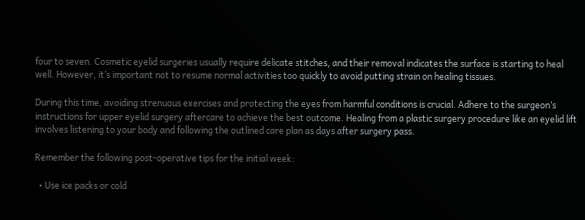four to seven. Cosmetic eyelid surgeries usually require delicate stitches, and their removal indicates the surface is starting to heal well. However, it’s important not to resume normal activities too quickly to avoid putting strain on healing tissues.

During this time, avoiding strenuous exercises and protecting the eyes from harmful conditions is crucial. Adhere to the surgeon’s instructions for upper eyelid surgery aftercare to achieve the best outcome. Healing from a plastic surgery procedure like an eyelid lift involves listening to your body and following the outlined care plan as days after surgery pass.

Remember the following post-operative tips for the initial week:

  • Use ice packs or cold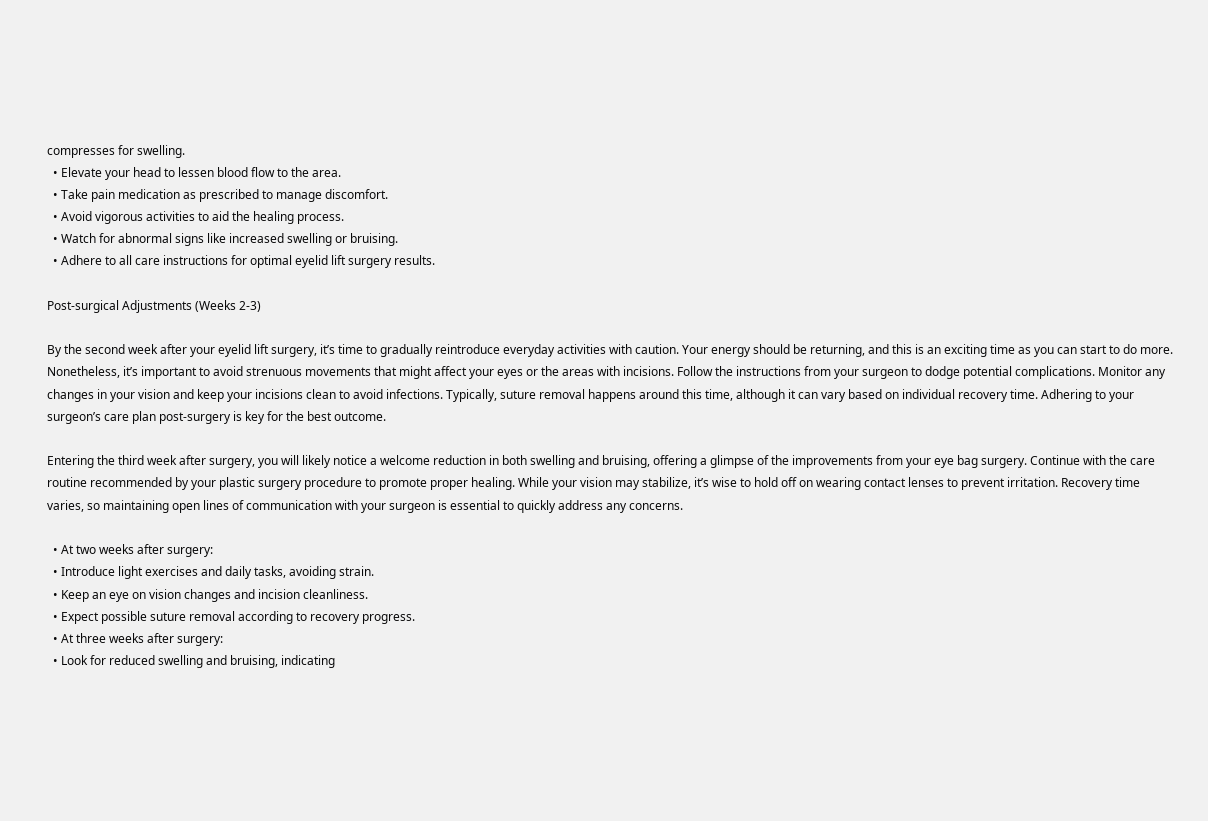compresses for swelling.
  • Elevate your head to lessen blood flow to the area.
  • Take pain medication as prescribed to manage discomfort.
  • Avoid vigorous activities to aid the healing process.
  • Watch for abnormal signs like increased swelling or bruising.
  • Adhere to all care instructions for optimal eyelid lift surgery results.

Post-surgical Adjustments (Weeks 2-3)

By the second week after your eyelid lift surgery, it’s time to gradually reintroduce everyday activities with caution. Your energy should be returning, and this is an exciting time as you can start to do more. Nonetheless, it’s important to avoid strenuous movements that might affect your eyes or the areas with incisions. Follow the instructions from your surgeon to dodge potential complications. Monitor any changes in your vision and keep your incisions clean to avoid infections. Typically, suture removal happens around this time, although it can vary based on individual recovery time. Adhering to your surgeon’s care plan post-surgery is key for the best outcome.

Entering the third week after surgery, you will likely notice a welcome reduction in both swelling and bruising, offering a glimpse of the improvements from your eye bag surgery. Continue with the care routine recommended by your plastic surgery procedure to promote proper healing. While your vision may stabilize, it’s wise to hold off on wearing contact lenses to prevent irritation. Recovery time varies, so maintaining open lines of communication with your surgeon is essential to quickly address any concerns.

  • At two weeks after surgery:
  • Introduce light exercises and daily tasks, avoiding strain.
  • Keep an eye on vision changes and incision cleanliness.
  • Expect possible suture removal according to recovery progress.
  • At three weeks after surgery:
  • Look for reduced swelling and bruising, indicating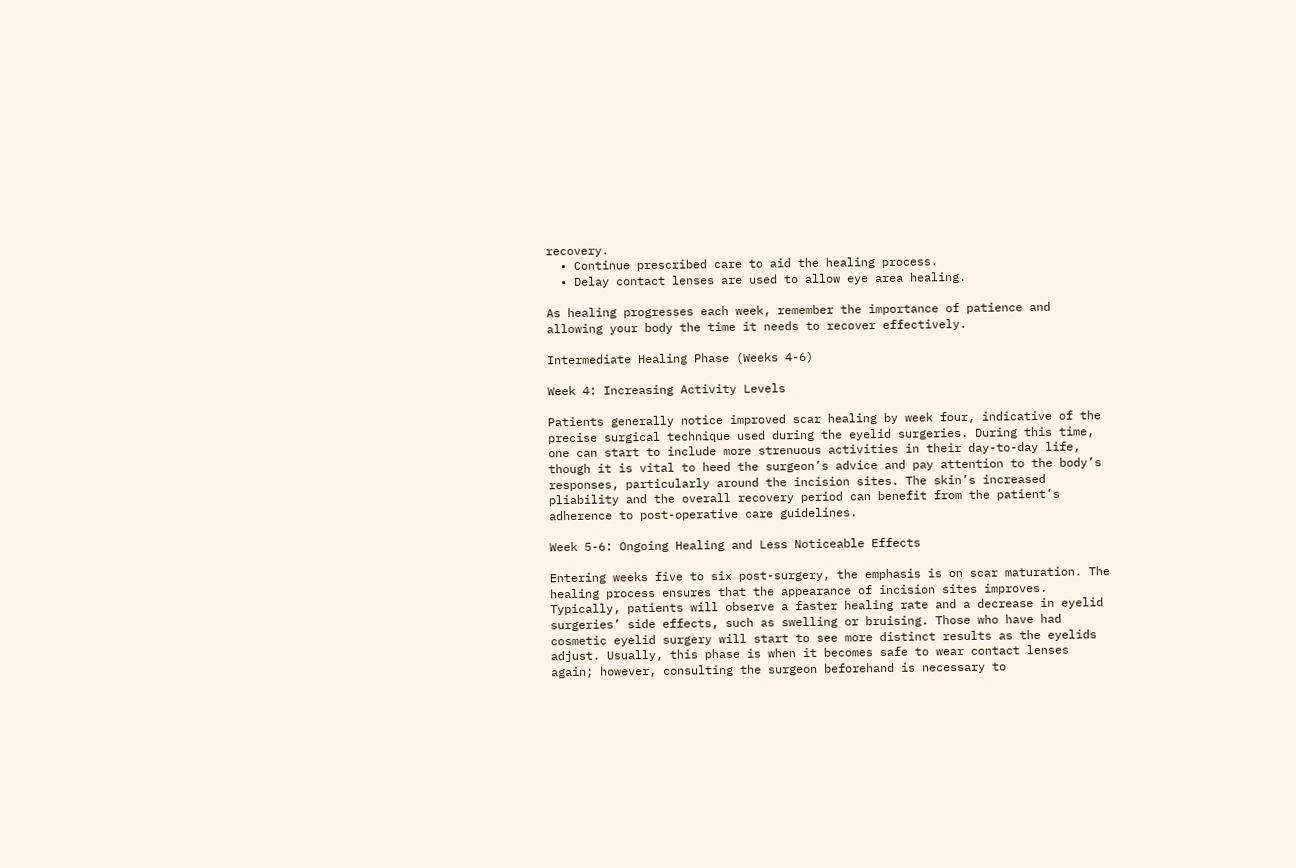recovery.
  • Continue prescribed care to aid the healing process.
  • Delay contact lenses are used to allow eye area healing.

As healing progresses each week, remember the importance of patience and allowing your body the time it needs to recover effectively.

Intermediate Healing Phase (Weeks 4-6)

Week 4: Increasing Activity Levels

Patients generally notice improved scar healing by week four, indicative of the precise surgical technique used during the eyelid surgeries. During this time, one can start to include more strenuous activities in their day-to-day life, though it is vital to heed the surgeon’s advice and pay attention to the body’s responses, particularly around the incision sites. The skin’s increased pliability and the overall recovery period can benefit from the patient’s adherence to post-operative care guidelines.

Week 5-6: Ongoing Healing and Less Noticeable Effects

Entering weeks five to six post-surgery, the emphasis is on scar maturation. The healing process ensures that the appearance of incision sites improves. Typically, patients will observe a faster healing rate and a decrease in eyelid surgeries’ side effects, such as swelling or bruising. Those who have had cosmetic eyelid surgery will start to see more distinct results as the eyelids adjust. Usually, this phase is when it becomes safe to wear contact lenses again; however, consulting the surgeon beforehand is necessary to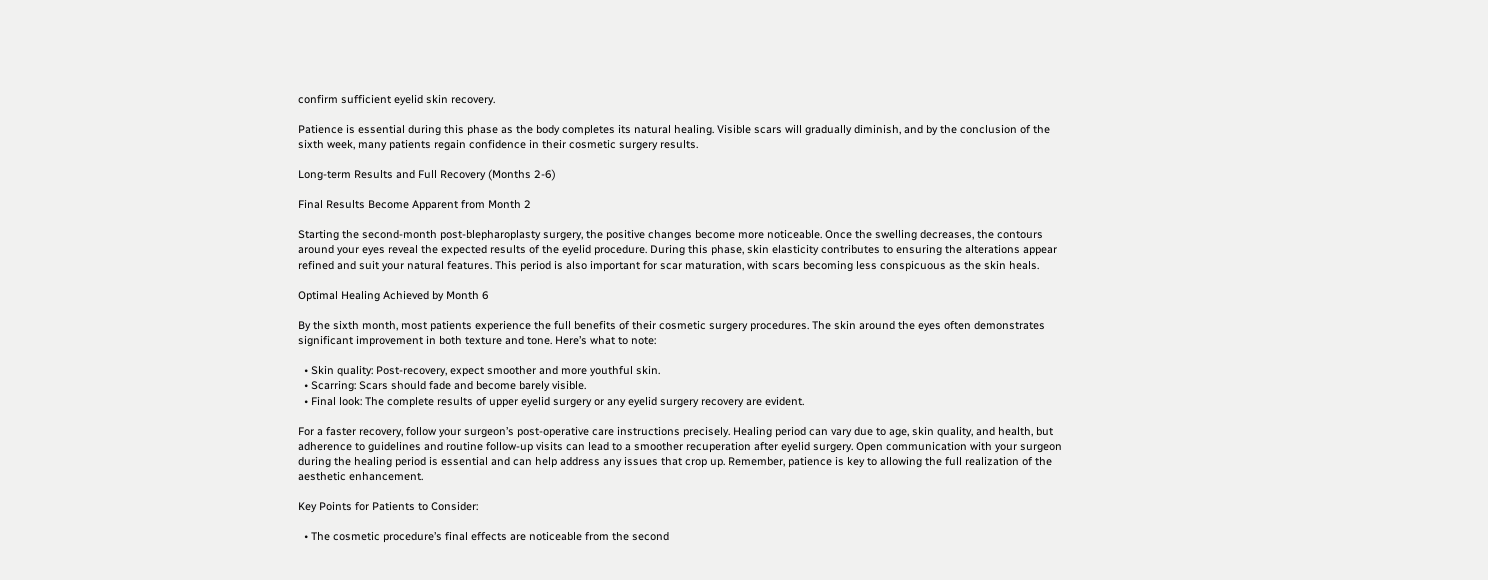confirm sufficient eyelid skin recovery.

Patience is essential during this phase as the body completes its natural healing. Visible scars will gradually diminish, and by the conclusion of the sixth week, many patients regain confidence in their cosmetic surgery results.

Long-term Results and Full Recovery (Months 2-6)

Final Results Become Apparent from Month 2

Starting the second-month post-blepharoplasty surgery, the positive changes become more noticeable. Once the swelling decreases, the contours around your eyes reveal the expected results of the eyelid procedure. During this phase, skin elasticity contributes to ensuring the alterations appear refined and suit your natural features. This period is also important for scar maturation, with scars becoming less conspicuous as the skin heals.

Optimal Healing Achieved by Month 6

By the sixth month, most patients experience the full benefits of their cosmetic surgery procedures. The skin around the eyes often demonstrates significant improvement in both texture and tone. Here’s what to note:

  • Skin quality: Post-recovery, expect smoother and more youthful skin.
  • Scarring: Scars should fade and become barely visible.
  • Final look: The complete results of upper eyelid surgery or any eyelid surgery recovery are evident.

For a faster recovery, follow your surgeon’s post-operative care instructions precisely. Healing period can vary due to age, skin quality, and health, but adherence to guidelines and routine follow-up visits can lead to a smoother recuperation after eyelid surgery. Open communication with your surgeon during the healing period is essential and can help address any issues that crop up. Remember, patience is key to allowing the full realization of the aesthetic enhancement.

Key Points for Patients to Consider:

  • The cosmetic procedure’s final effects are noticeable from the second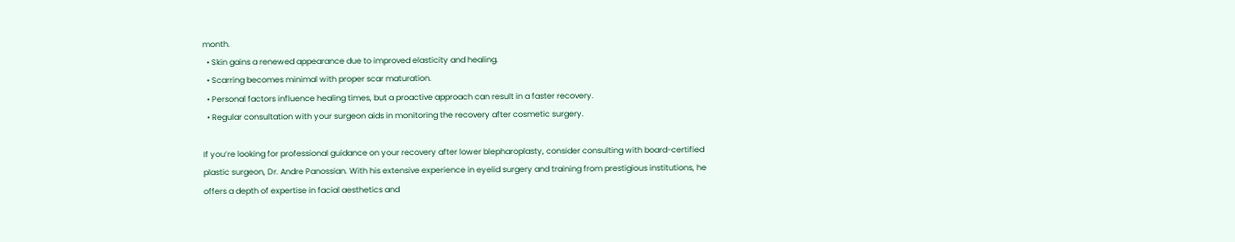month.
  • Skin gains a renewed appearance due to improved elasticity and healing.
  • Scarring becomes minimal with proper scar maturation.
  • Personal factors influence healing times, but a proactive approach can result in a faster recovery.
  • Regular consultation with your surgeon aids in monitoring the recovery after cosmetic surgery.

If you’re looking for professional guidance on your recovery after lower blepharoplasty, consider consulting with board-certified plastic surgeon, Dr. Andre Panossian. With his extensive experience in eyelid surgery and training from prestigious institutions, he offers a depth of expertise in facial aesthetics and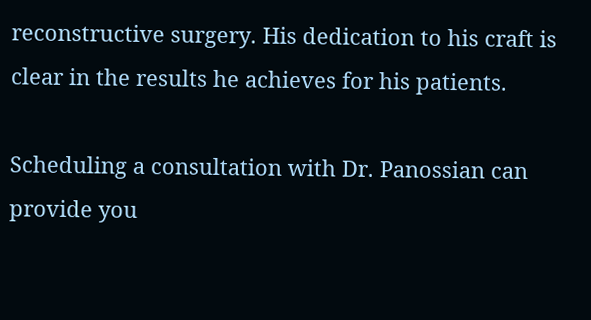reconstructive surgery. His dedication to his craft is clear in the results he achieves for his patients.

Scheduling a consultation with Dr. Panossian can provide you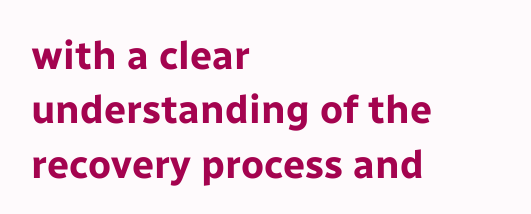with a clear understanding of the recovery process and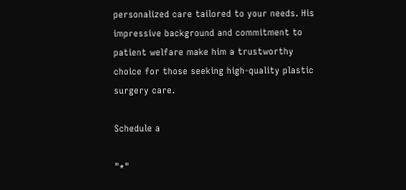personalized care tailored to your needs. His impressive background and commitment to patient welfare make him a trustworthy choice for those seeking high-quality plastic surgery care.

Schedule a

"*"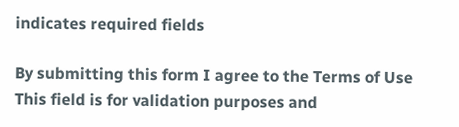indicates required fields

By submitting this form I agree to the Terms of Use
This field is for validation purposes and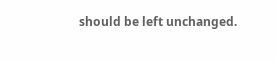should be left unchanged.